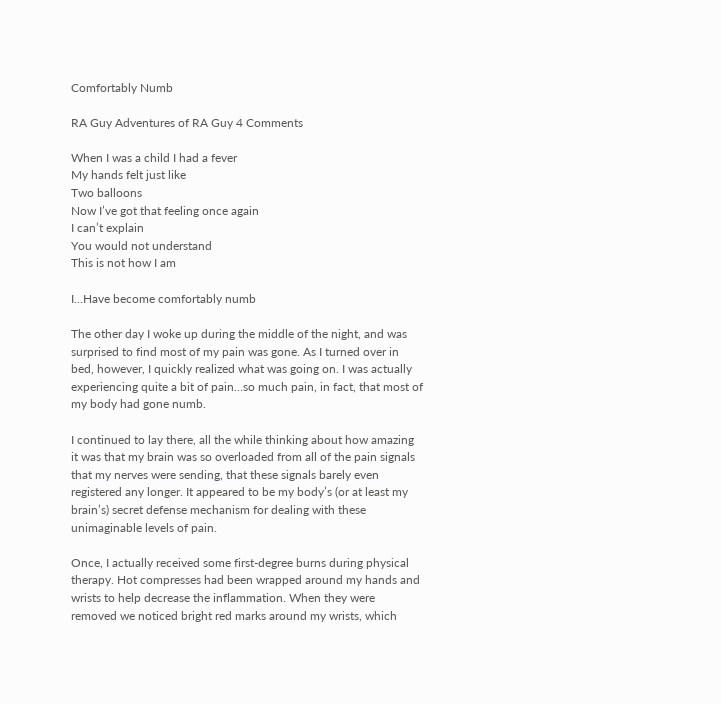Comfortably Numb

RA Guy Adventures of RA Guy 4 Comments

When I was a child I had a fever
My hands felt just like
Two balloons
Now I’ve got that feeling once again
I can’t explain
You would not understand
This is not how I am

I…Have become comfortably numb

The other day I woke up during the middle of the night, and was surprised to find most of my pain was gone. As I turned over in bed, however, I quickly realized what was going on. I was actually experiencing quite a bit of pain…so much pain, in fact, that most of my body had gone numb.

I continued to lay there, all the while thinking about how amazing it was that my brain was so overloaded from all of the pain signals that my nerves were sending, that these signals barely even registered any longer. It appeared to be my body’s (or at least my brain’s) secret defense mechanism for dealing with these unimaginable levels of pain.

Once, I actually received some first-degree burns during physical therapy. Hot compresses had been wrapped around my hands and wrists to help decrease the inflammation. When they were removed we noticed bright red marks around my wrists, which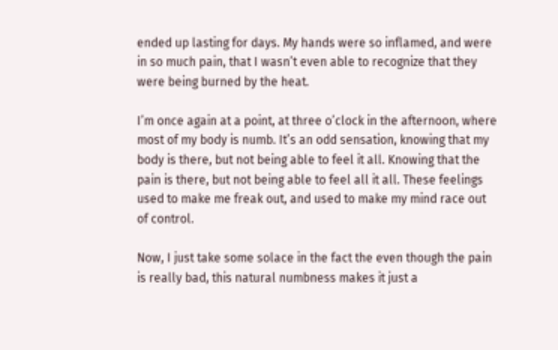ended up lasting for days. My hands were so inflamed, and were in so much pain, that I wasn’t even able to recognize that they were being burned by the heat.

I’m once again at a point, at three o’clock in the afternoon, where most of my body is numb. It’s an odd sensation, knowing that my body is there, but not being able to feel it all. Knowing that the pain is there, but not being able to feel all it all. These feelings used to make me freak out, and used to make my mind race out of control.

Now, I just take some solace in the fact the even though the pain is really bad, this natural numbness makes it just a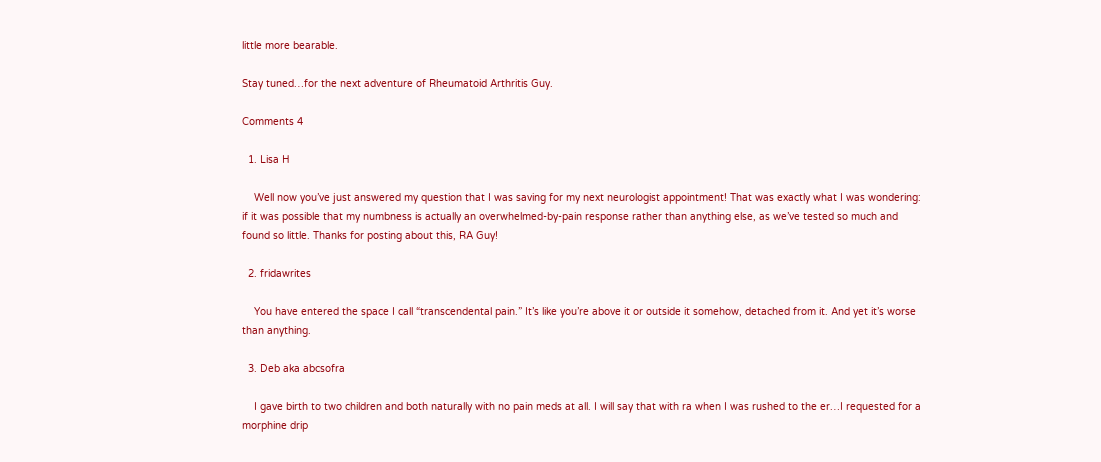little more bearable.

Stay tuned…for the next adventure of Rheumatoid Arthritis Guy.

Comments 4

  1. Lisa H

    Well now you’ve just answered my question that I was saving for my next neurologist appointment! That was exactly what I was wondering: if it was possible that my numbness is actually an overwhelmed-by-pain response rather than anything else, as we’ve tested so much and found so little. Thanks for posting about this, RA Guy!

  2. fridawrites

    You have entered the space I call “transcendental pain.” It’s like you’re above it or outside it somehow, detached from it. And yet it’s worse than anything.

  3. Deb aka abcsofra

    I gave birth to two children and both naturally with no pain meds at all. I will say that with ra when I was rushed to the er…I requested for a morphine drip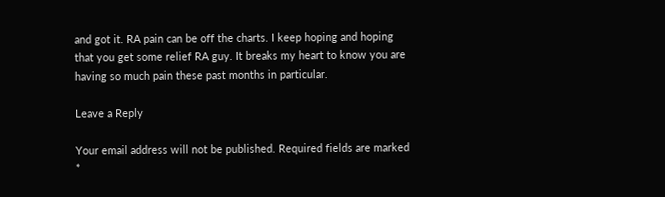and got it. RA pain can be off the charts. I keep hoping and hoping that you get some relief RA guy. It breaks my heart to know you are having so much pain these past months in particular.

Leave a Reply

Your email address will not be published. Required fields are marked *